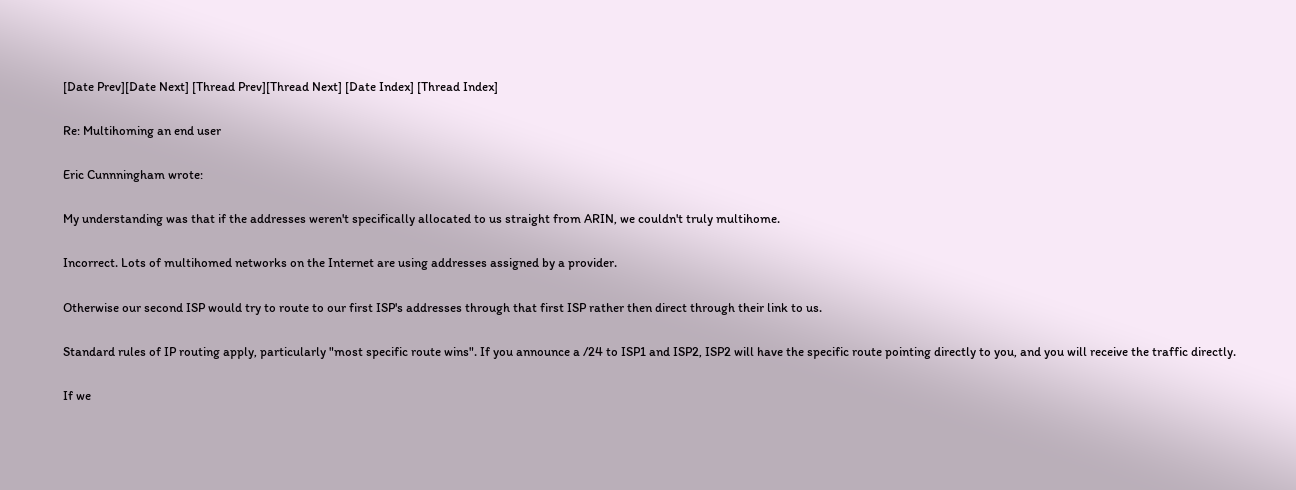[Date Prev][Date Next] [Thread Prev][Thread Next] [Date Index] [Thread Index]

Re: Multihoming an end user

Eric Cunnningham wrote:

My understanding was that if the addresses weren't specifically allocated to us straight from ARIN, we couldn't truly multihome.

Incorrect. Lots of multihomed networks on the Internet are using addresses assigned by a provider.

Otherwise our second ISP would try to route to our first ISP's addresses through that first ISP rather then direct through their link to us.

Standard rules of IP routing apply, particularly "most specific route wins". If you announce a /24 to ISP1 and ISP2, ISP2 will have the specific route pointing directly to you, and you will receive the traffic directly.

If we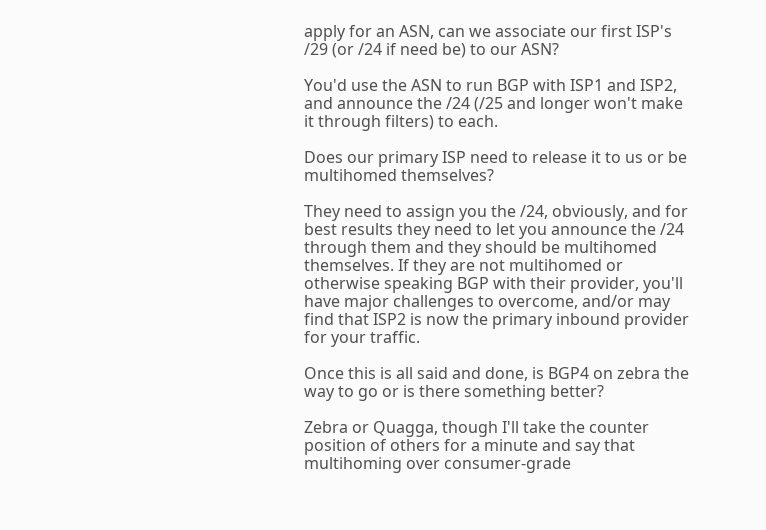apply for an ASN, can we associate our first ISP's /29 (or /24 if need be) to our ASN?

You'd use the ASN to run BGP with ISP1 and ISP2, and announce the /24 (/25 and longer won't make it through filters) to each.

Does our primary ISP need to release it to us or be multihomed themselves?

They need to assign you the /24, obviously, and for best results they need to let you announce the /24 through them and they should be multihomed themselves. If they are not multihomed or otherwise speaking BGP with their provider, you'll have major challenges to overcome, and/or may find that ISP2 is now the primary inbound provider for your traffic.

Once this is all said and done, is BGP4 on zebra the way to go or is there something better?

Zebra or Quagga, though I'll take the counter position of others for a minute and say that multihoming over consumer-grade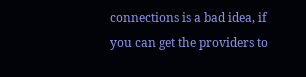connections is a bad idea, if you can get the providers to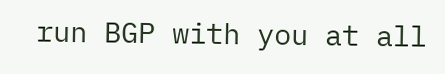run BGP with you at all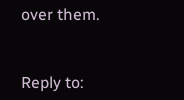over them.


Reply to: